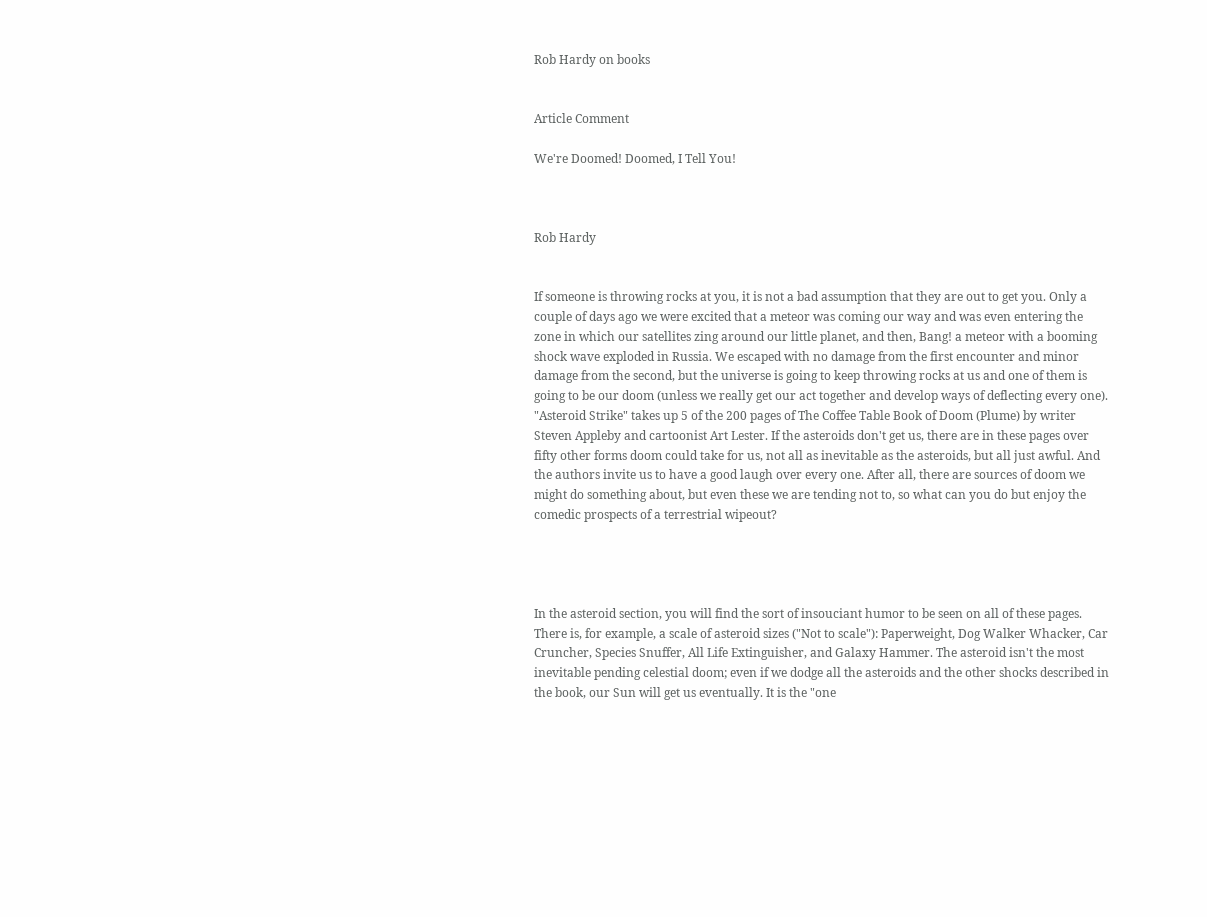Rob Hardy on books


Article Comment

We're Doomed! Doomed, I Tell You!



Rob Hardy


If someone is throwing rocks at you, it is not a bad assumption that they are out to get you. Only a couple of days ago we were excited that a meteor was coming our way and was even entering the zone in which our satellites zing around our little planet, and then, Bang! a meteor with a booming shock wave exploded in Russia. We escaped with no damage from the first encounter and minor damage from the second, but the universe is going to keep throwing rocks at us and one of them is going to be our doom (unless we really get our act together and develop ways of deflecting every one). "Asteroid Strike" takes up 5 of the 200 pages of The Coffee Table Book of Doom (Plume) by writer Steven Appleby and cartoonist Art Lester. If the asteroids don't get us, there are in these pages over fifty other forms doom could take for us, not all as inevitable as the asteroids, but all just awful. And the authors invite us to have a good laugh over every one. After all, there are sources of doom we might do something about, but even these we are tending not to, so what can you do but enjoy the comedic prospects of a terrestrial wipeout?




In the asteroid section, you will find the sort of insouciant humor to be seen on all of these pages. There is, for example, a scale of asteroid sizes ("Not to scale"): Paperweight, Dog Walker Whacker, Car Cruncher, Species Snuffer, All Life Extinguisher, and Galaxy Hammer. The asteroid isn't the most inevitable pending celestial doom; even if we dodge all the asteroids and the other shocks described in the book, our Sun will get us eventually. It is the "one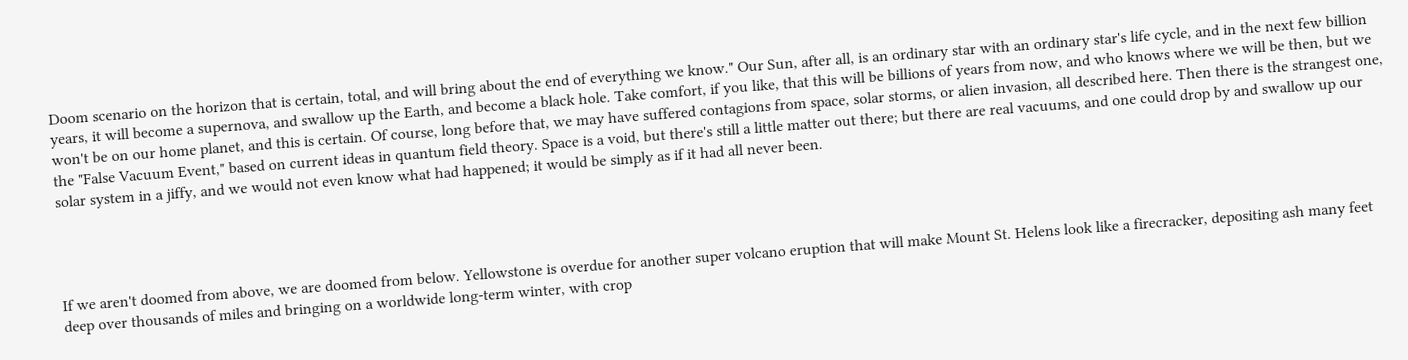Doom scenario on the horizon that is certain, total, and will bring about the end of everything we know." Our Sun, after all, is an ordinary star with an ordinary star's life cycle, and in the next few billion years, it will become a supernova, and swallow up the Earth, and become a black hole. Take comfort, if you like, that this will be billions of years from now, and who knows where we will be then, but we won't be on our home planet, and this is certain. Of course, long before that, we may have suffered contagions from space, solar storms, or alien invasion, all described here. Then there is the strangest one, the "False Vacuum Event," based on current ideas in quantum field theory. Space is a void, but there's still a little matter out there; but there are real vacuums, and one could drop by and swallow up our solar system in a jiffy, and we would not even know what had happened; it would be simply as if it had all never been.




If we aren't doomed from above, we are doomed from below. Yellowstone is overdue for another super volcano eruption that will make Mount St. Helens look like a firecracker, depositing ash many feet deep over thousands of miles and bringing on a worldwide long-term winter, with crop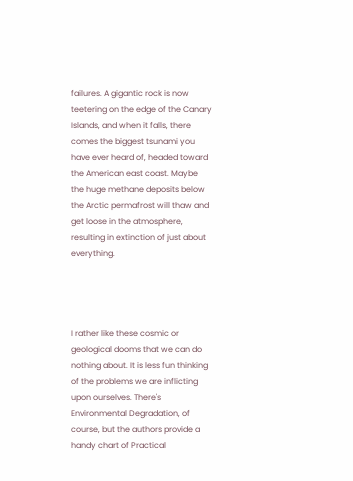failures. A gigantic rock is now teetering on the edge of the Canary Islands, and when it falls, there comes the biggest tsunami you have ever heard of, headed toward the American east coast. Maybe the huge methane deposits below the Arctic permafrost will thaw and get loose in the atmosphere, resulting in extinction of just about everything.




I rather like these cosmic or geological dooms that we can do nothing about. It is less fun thinking of the problems we are inflicting upon ourselves. There's Environmental Degradation, of course, but the authors provide a handy chart of Practical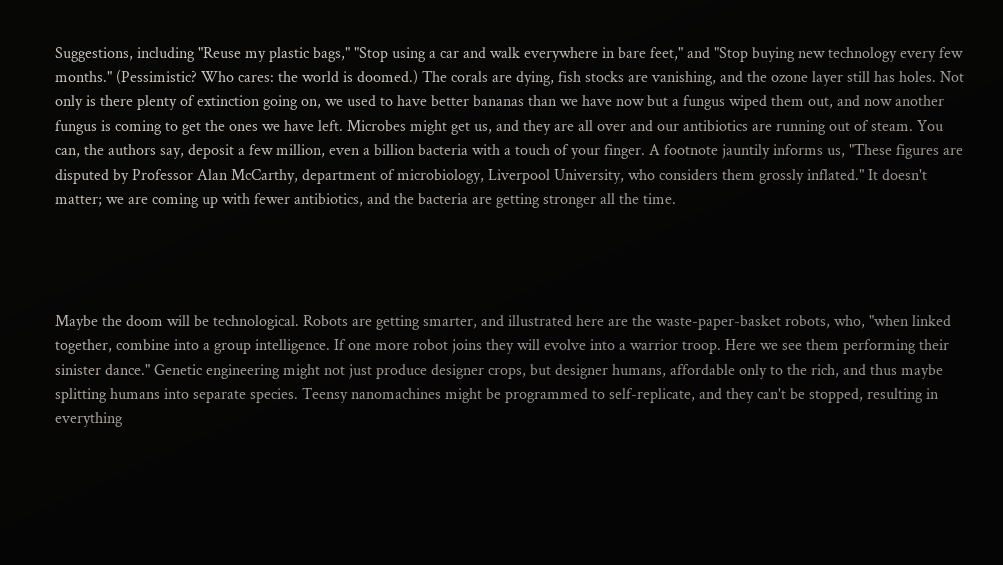Suggestions, including "Reuse my plastic bags," "Stop using a car and walk everywhere in bare feet," and "Stop buying new technology every few months." (Pessimistic? Who cares: the world is doomed.) The corals are dying, fish stocks are vanishing, and the ozone layer still has holes. Not only is there plenty of extinction going on, we used to have better bananas than we have now but a fungus wiped them out, and now another fungus is coming to get the ones we have left. Microbes might get us, and they are all over and our antibiotics are running out of steam. You can, the authors say, deposit a few million, even a billion bacteria with a touch of your finger. A footnote jauntily informs us, "These figures are disputed by Professor Alan McCarthy, department of microbiology, Liverpool University, who considers them grossly inflated." It doesn't matter; we are coming up with fewer antibiotics, and the bacteria are getting stronger all the time.




Maybe the doom will be technological. Robots are getting smarter, and illustrated here are the waste-paper-basket robots, who, "when linked together, combine into a group intelligence. If one more robot joins they will evolve into a warrior troop. Here we see them performing their sinister dance." Genetic engineering might not just produce designer crops, but designer humans, affordable only to the rich, and thus maybe splitting humans into separate species. Teensy nanomachines might be programmed to self-replicate, and they can't be stopped, resulting in everything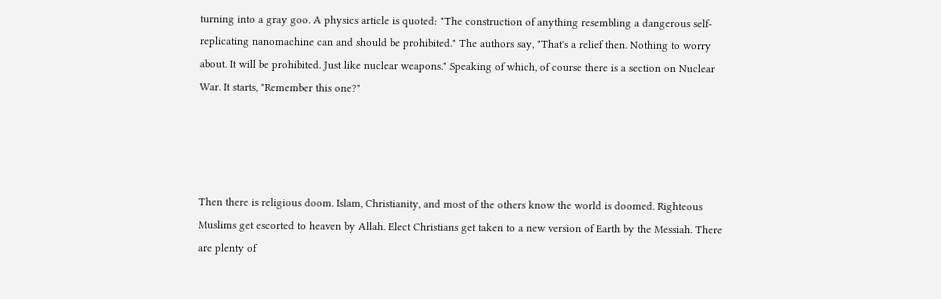turning into a gray goo. A physics article is quoted: "The construction of anything resembling a dangerous self-replicating nanomachine can and should be prohibited." The authors say, "That's a relief then. Nothing to worry about. It will be prohibited. Just like nuclear weapons." Speaking of which, of course there is a section on Nuclear War. It starts, "Remember this one?"




Then there is religious doom. Islam, Christianity, and most of the others know the world is doomed. Righteous Muslims get escorted to heaven by Allah. Elect Christians get taken to a new version of Earth by the Messiah. There are plenty of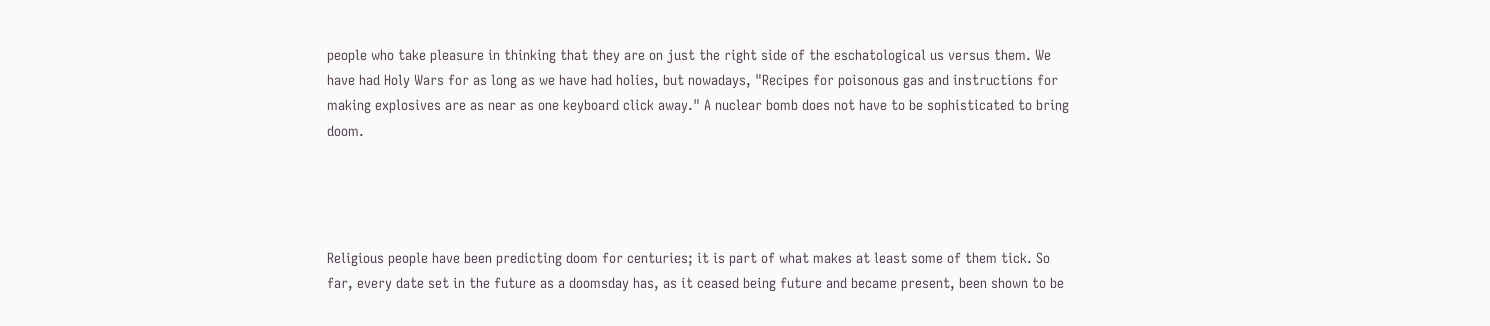people who take pleasure in thinking that they are on just the right side of the eschatological us versus them. We have had Holy Wars for as long as we have had holies, but nowadays, "Recipes for poisonous gas and instructions for making explosives are as near as one keyboard click away." A nuclear bomb does not have to be sophisticated to bring doom.




Religious people have been predicting doom for centuries; it is part of what makes at least some of them tick. So far, every date set in the future as a doomsday has, as it ceased being future and became present, been shown to be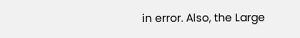in error. Also, the Large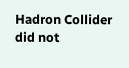Hadron Collider did not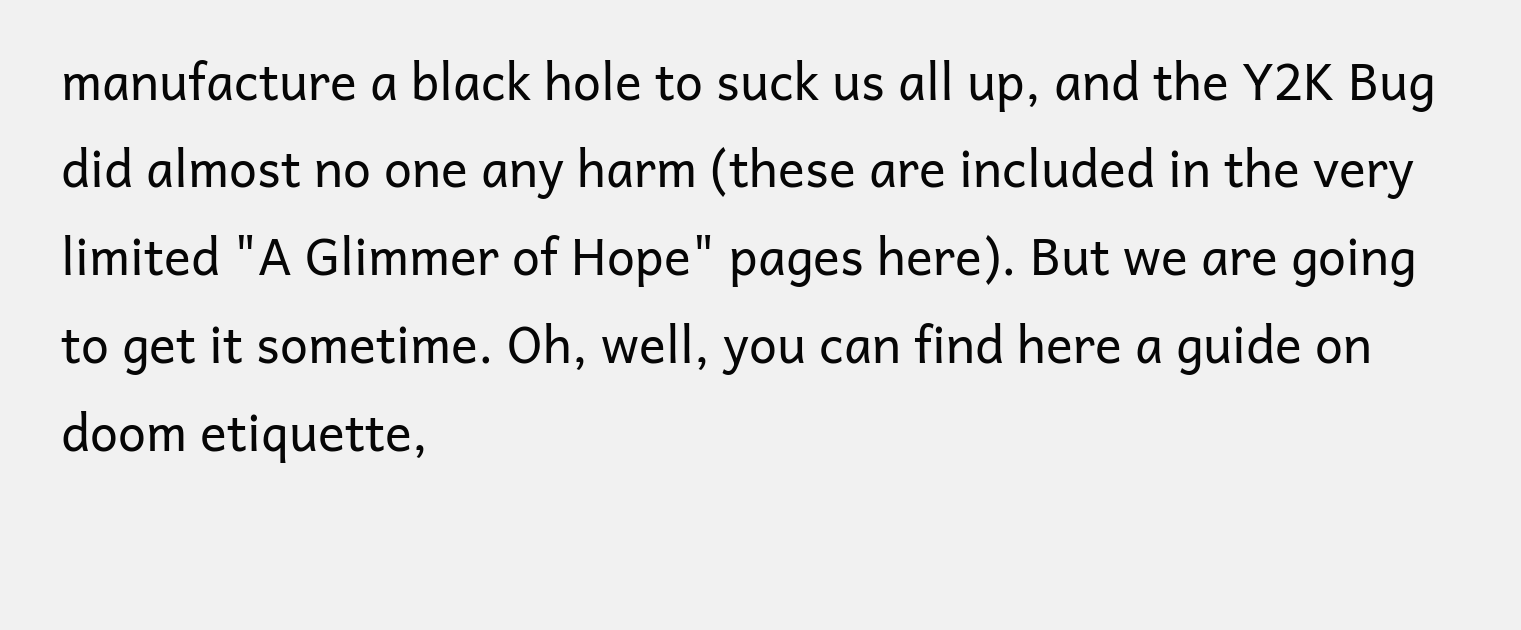manufacture a black hole to suck us all up, and the Y2K Bug did almost no one any harm (these are included in the very limited "A Glimmer of Hope" pages here). But we are going to get it sometime. Oh, well, you can find here a guide on doom etiquette,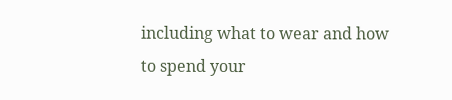including what to wear and how to spend your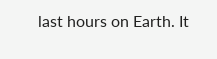last hours on Earth. It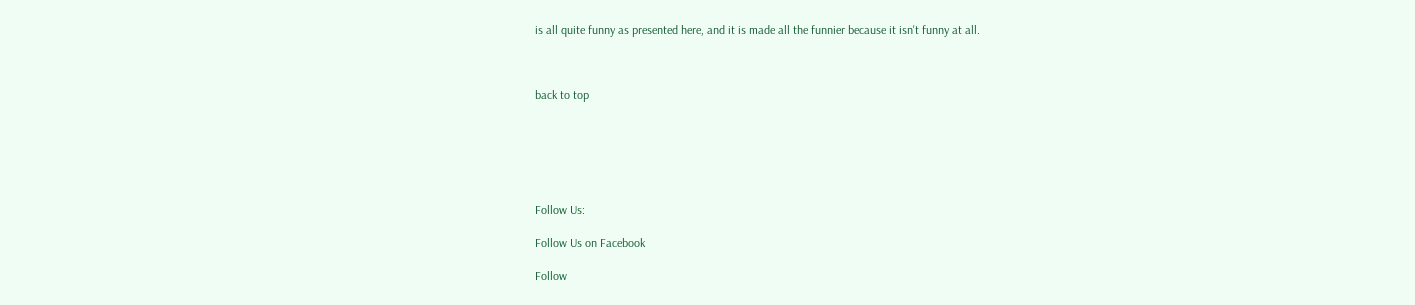is all quite funny as presented here, and it is made all the funnier because it isn't funny at all.



back to top






Follow Us:

Follow Us on Facebook

Follow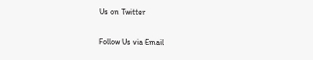Us on Twitter

Follow Us via Email